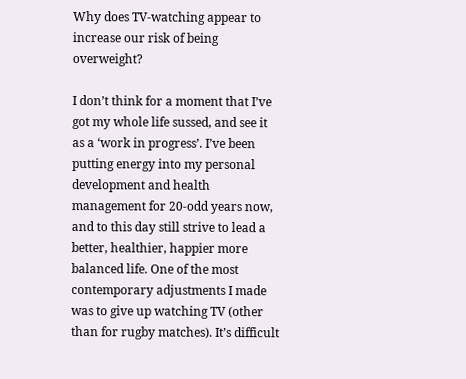Why does TV-watching appear to increase our risk of being overweight?

I don’t think for a moment that I’ve got my whole life sussed, and see it as a ‘work in progress’. I’ve been putting energy into my personal development and health management for 20-odd years now, and to this day still strive to lead a better, healthier, happier more balanced life. One of the most contemporary adjustments I made was to give up watching TV (other than for rugby matches). It’s difficult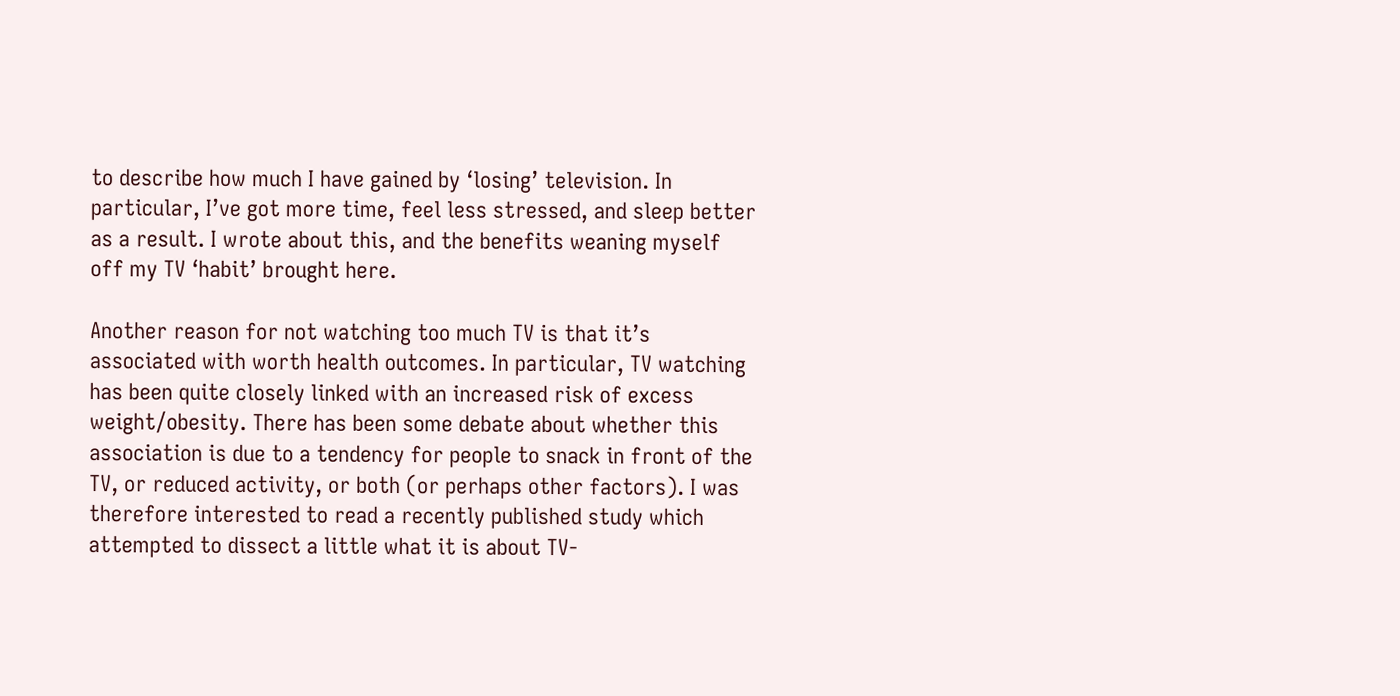to describe how much I have gained by ‘losing’ television. In particular, I’ve got more time, feel less stressed, and sleep better as a result. I wrote about this, and the benefits weaning myself off my TV ‘habit’ brought here.

Another reason for not watching too much TV is that it’s associated with worth health outcomes. In particular, TV watching has been quite closely linked with an increased risk of excess weight/obesity. There has been some debate about whether this association is due to a tendency for people to snack in front of the TV, or reduced activity, or both (or perhaps other factors). I was therefore interested to read a recently published study which attempted to dissect a little what it is about TV-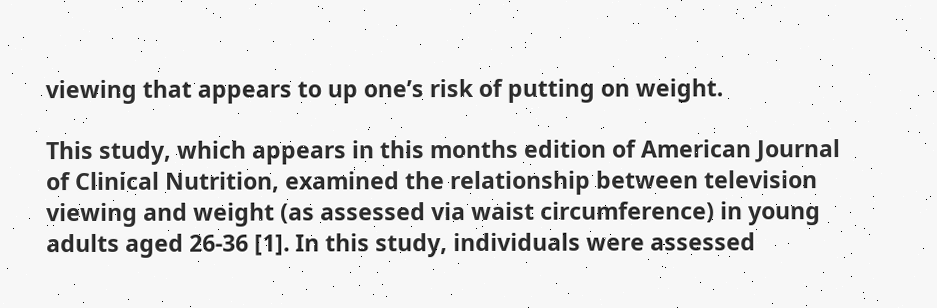viewing that appears to up one’s risk of putting on weight.

This study, which appears in this months edition of American Journal of Clinical Nutrition, examined the relationship between television viewing and weight (as assessed via waist circumference) in young adults aged 26-36 [1]. In this study, individuals were assessed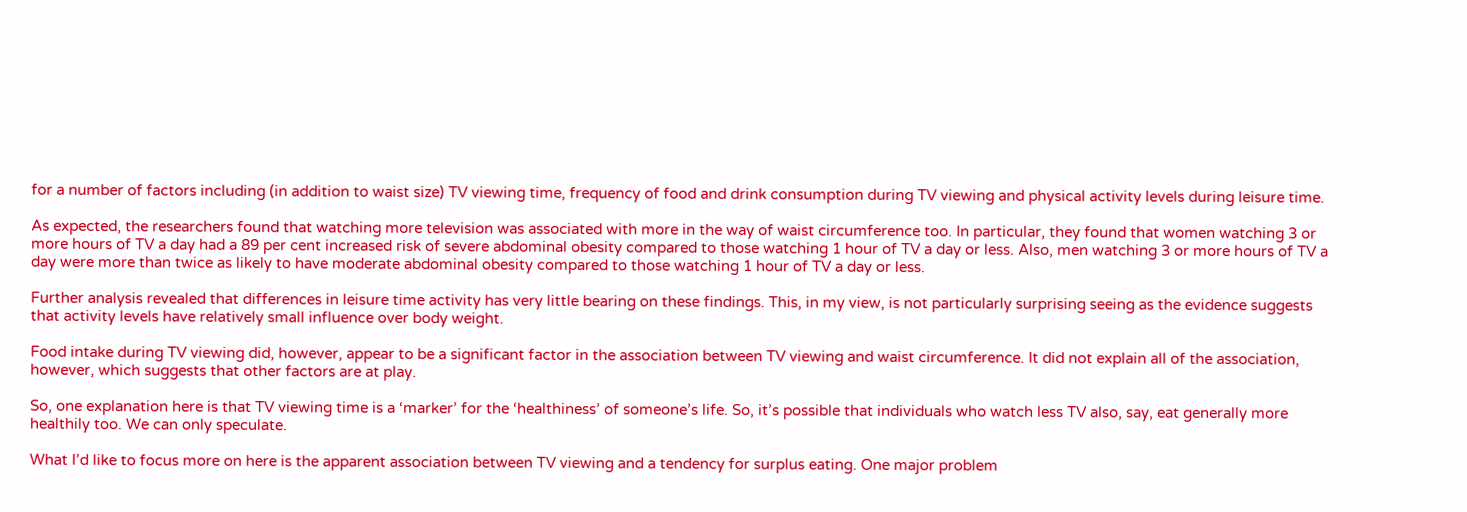for a number of factors including (in addition to waist size) TV viewing time, frequency of food and drink consumption during TV viewing and physical activity levels during leisure time.

As expected, the researchers found that watching more television was associated with more in the way of waist circumference too. In particular, they found that women watching 3 or more hours of TV a day had a 89 per cent increased risk of severe abdominal obesity compared to those watching 1 hour of TV a day or less. Also, men watching 3 or more hours of TV a day were more than twice as likely to have moderate abdominal obesity compared to those watching 1 hour of TV a day or less.

Further analysis revealed that differences in leisure time activity has very little bearing on these findings. This, in my view, is not particularly surprising seeing as the evidence suggests that activity levels have relatively small influence over body weight.

Food intake during TV viewing did, however, appear to be a significant factor in the association between TV viewing and waist circumference. It did not explain all of the association, however, which suggests that other factors are at play.

So, one explanation here is that TV viewing time is a ‘marker’ for the ‘healthiness’ of someone’s life. So, it’s possible that individuals who watch less TV also, say, eat generally more healthily too. We can only speculate.

What I’d like to focus more on here is the apparent association between TV viewing and a tendency for surplus eating. One major problem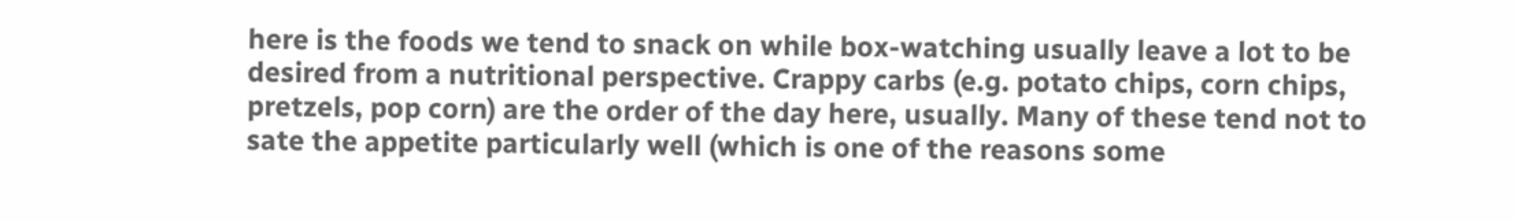here is the foods we tend to snack on while box-watching usually leave a lot to be desired from a nutritional perspective. Crappy carbs (e.g. potato chips, corn chips, pretzels, pop corn) are the order of the day here, usually. Many of these tend not to sate the appetite particularly well (which is one of the reasons some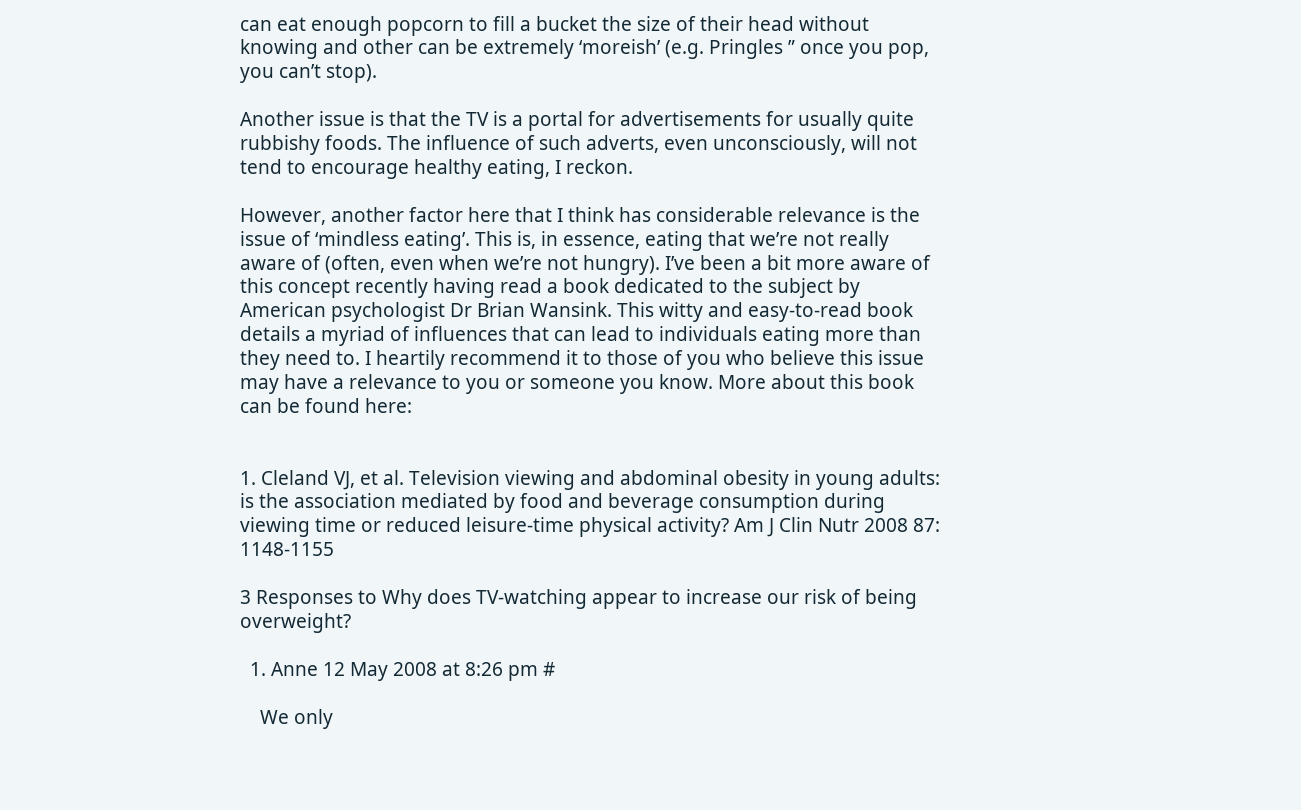can eat enough popcorn to fill a bucket the size of their head without knowing and other can be extremely ‘moreish’ (e.g. Pringles ” once you pop, you can’t stop).

Another issue is that the TV is a portal for advertisements for usually quite rubbishy foods. The influence of such adverts, even unconsciously, will not tend to encourage healthy eating, I reckon.

However, another factor here that I think has considerable relevance is the issue of ‘mindless eating’. This is, in essence, eating that we’re not really aware of (often, even when we’re not hungry). I’ve been a bit more aware of this concept recently having read a book dedicated to the subject by American psychologist Dr Brian Wansink. This witty and easy-to-read book details a myriad of influences that can lead to individuals eating more than they need to. I heartily recommend it to those of you who believe this issue may have a relevance to you or someone you know. More about this book can be found here:


1. Cleland VJ, et al. Television viewing and abdominal obesity in young adults: is the association mediated by food and beverage consumption during viewing time or reduced leisure-time physical activity? Am J Clin Nutr 2008 87: 1148-1155

3 Responses to Why does TV-watching appear to increase our risk of being overweight?

  1. Anne 12 May 2008 at 8:26 pm #

    We only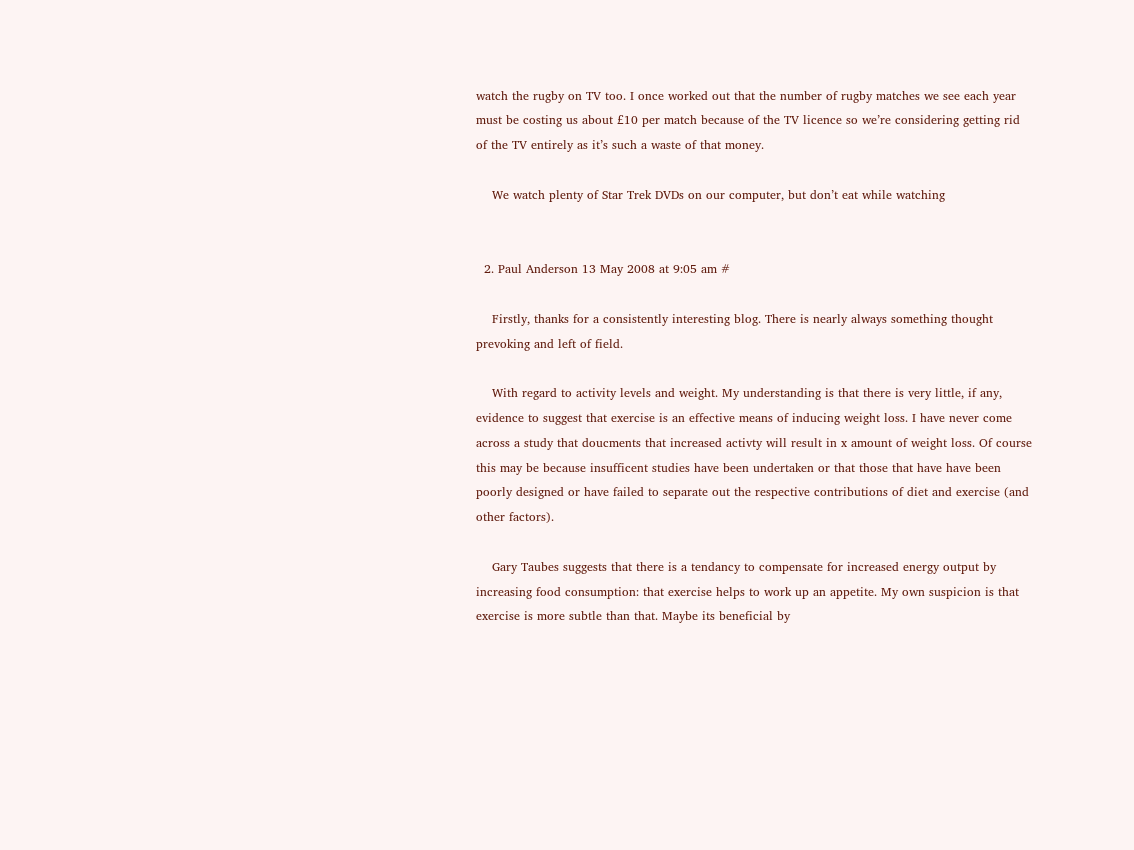watch the rugby on TV too. I once worked out that the number of rugby matches we see each year must be costing us about £10 per match because of the TV licence so we’re considering getting rid of the TV entirely as it’s such a waste of that money.

    We watch plenty of Star Trek DVDs on our computer, but don’t eat while watching


  2. Paul Anderson 13 May 2008 at 9:05 am #

    Firstly, thanks for a consistently interesting blog. There is nearly always something thought prevoking and left of field.

    With regard to activity levels and weight. My understanding is that there is very little, if any, evidence to suggest that exercise is an effective means of inducing weight loss. I have never come across a study that doucments that increased activty will result in x amount of weight loss. Of course this may be because insufficent studies have been undertaken or that those that have have been poorly designed or have failed to separate out the respective contributions of diet and exercise (and other factors).

    Gary Taubes suggests that there is a tendancy to compensate for increased energy output by increasing food consumption: that exercise helps to work up an appetite. My own suspicion is that exercise is more subtle than that. Maybe its beneficial by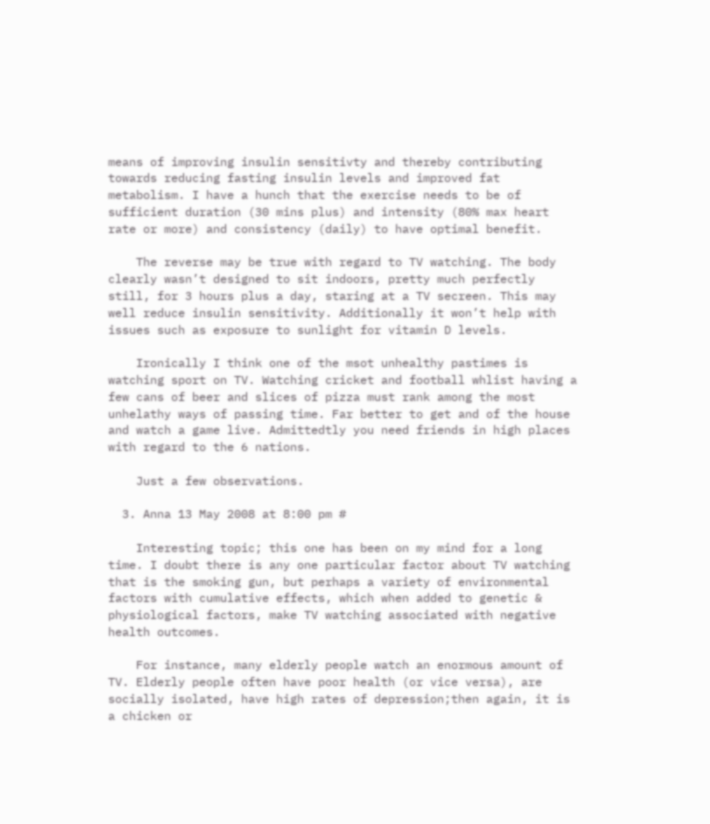means of improving insulin sensitivty and thereby contributing towards reducing fasting insulin levels and improved fat metabolism. I have a hunch that the exercise needs to be of sufficient duration (30 mins plus) and intensity (80% max heart rate or more) and consistency (daily) to have optimal benefit.

    The reverse may be true with regard to TV watching. The body clearly wasn’t designed to sit indoors, pretty much perfectly still, for 3 hours plus a day, staring at a TV secreen. This may well reduce insulin sensitivity. Additionally it won’t help with issues such as exposure to sunlight for vitamin D levels.

    Ironically I think one of the msot unhealthy pastimes is watching sport on TV. Watching cricket and football whlist having a few cans of beer and slices of pizza must rank among the most unhelathy ways of passing time. Far better to get and of the house and watch a game live. Admittedtly you need friends in high places with regard to the 6 nations.

    Just a few observations.

  3. Anna 13 May 2008 at 8:00 pm #

    Interesting topic; this one has been on my mind for a long time. I doubt there is any one particular factor about TV watching that is the smoking gun, but perhaps a variety of environmental factors with cumulative effects, which when added to genetic & physiological factors, make TV watching associated with negative health outcomes.

    For instance, many elderly people watch an enormous amount of TV. Elderly people often have poor health (or vice versa), are socially isolated, have high rates of depression;then again, it is a chicken or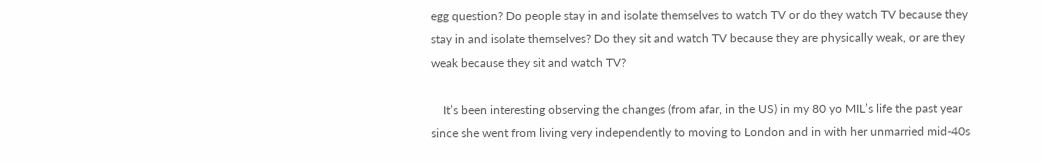egg question? Do people stay in and isolate themselves to watch TV or do they watch TV because they stay in and isolate themselves? Do they sit and watch TV because they are physically weak, or are they weak because they sit and watch TV?

    It’s been interesting observing the changes (from afar, in the US) in my 80 yo MIL’s life the past year since she went from living very independently to moving to London and in with her unmarried mid-40s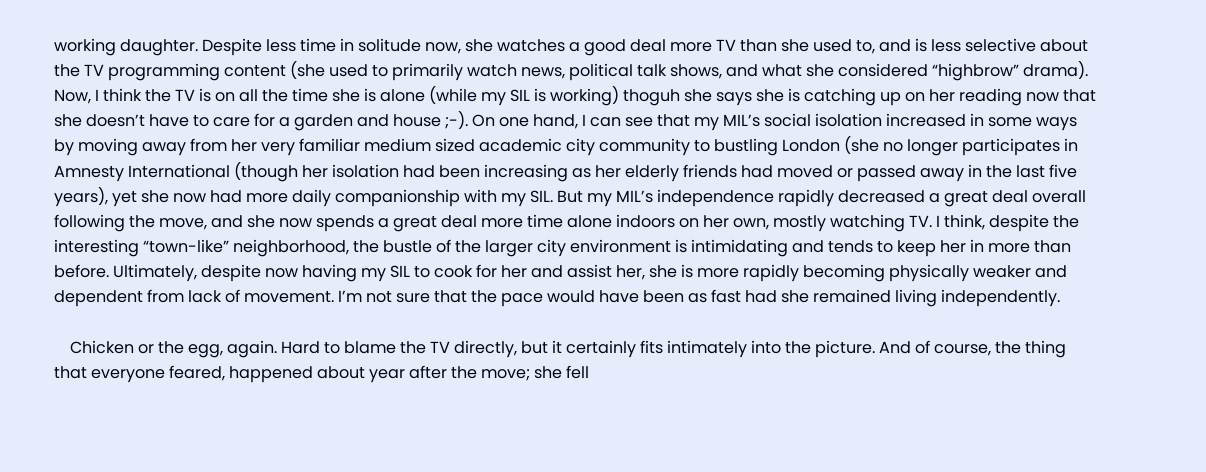working daughter. Despite less time in solitude now, she watches a good deal more TV than she used to, and is less selective about the TV programming content (she used to primarily watch news, political talk shows, and what she considered “highbrow” drama). Now, I think the TV is on all the time she is alone (while my SIL is working) thoguh she says she is catching up on her reading now that she doesn’t have to care for a garden and house ;-). On one hand, I can see that my MIL’s social isolation increased in some ways by moving away from her very familiar medium sized academic city community to bustling London (she no longer participates in Amnesty International (though her isolation had been increasing as her elderly friends had moved or passed away in the last five years), yet she now had more daily companionship with my SIL. But my MIL’s independence rapidly decreased a great deal overall following the move, and she now spends a great deal more time alone indoors on her own, mostly watching TV. I think, despite the interesting “town-like” neighborhood, the bustle of the larger city environment is intimidating and tends to keep her in more than before. Ultimately, despite now having my SIL to cook for her and assist her, she is more rapidly becoming physically weaker and dependent from lack of movement. I’m not sure that the pace would have been as fast had she remained living independently.

    Chicken or the egg, again. Hard to blame the TV directly, but it certainly fits intimately into the picture. And of course, the thing that everyone feared, happened about year after the move; she fell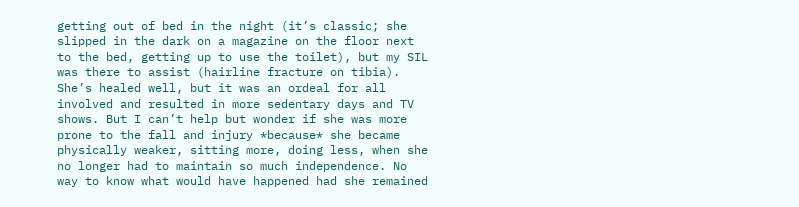getting out of bed in the night (it’s classic; she slipped in the dark on a magazine on the floor next to the bed, getting up to use the toilet), but my SIL was there to assist (hairline fracture on tibia). She’s healed well, but it was an ordeal for all involved and resulted in more sedentary days and TV shows. But I can’t help but wonder if she was more prone to the fall and injury *because* she became physically weaker, sitting more, doing less, when she no longer had to maintain so much independence. No way to know what would have happened had she remained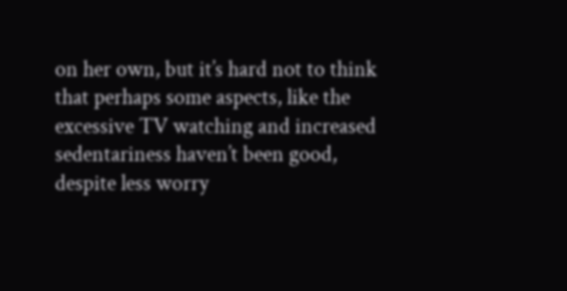on her own, but it’s hard not to think that perhaps some aspects, like the excessive TV watching and increased sedentariness haven’t been good, despite less worry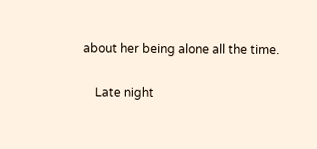about her being alone all the time.

    Late night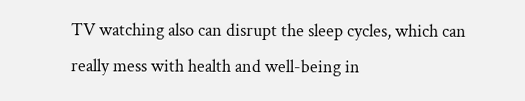TV watching also can disrupt the sleep cycles, which can really mess with health and well-being in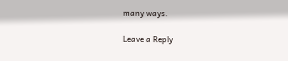many ways.

Leave a Reply